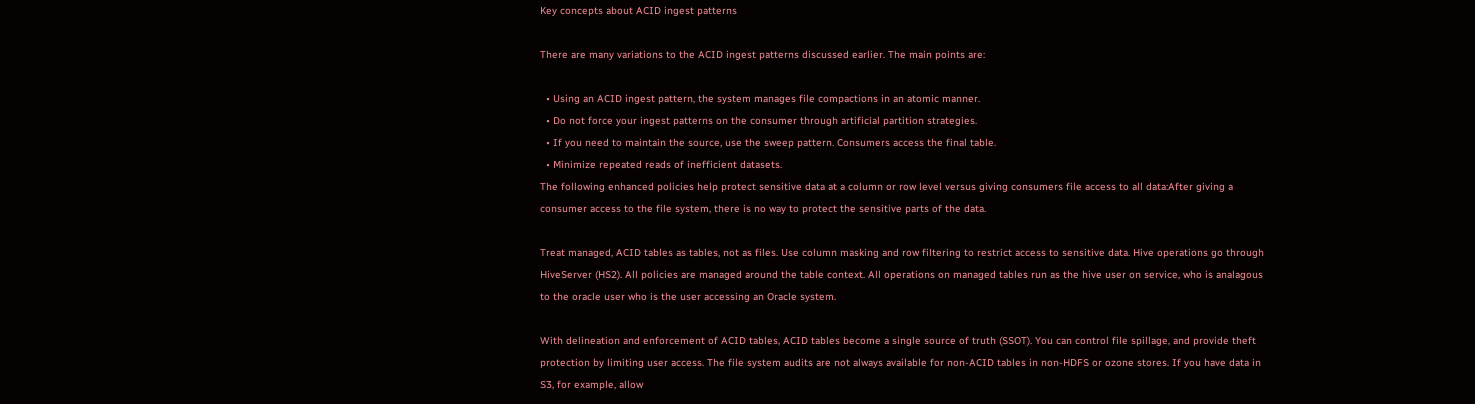Key concepts about ACID ingest patterns

There are many variations to the ACID ingest patterns discussed earlier. The main points are:

  • Using an ACID ingest pattern, the system manages file compactions in an atomic manner.
  • Do not force your ingest patterns on the consumer through artificial partition strategies.
  • If you need to maintain the source, use the sweep pattern. Consumers access the final table.
  • Minimize repeated reads of inefficient datasets.
The following enhanced policies help protect sensitive data at a column or row level versus giving consumers file access to all data:After giving a consumer access to the file system, there is no way to protect the sensitive parts of the data.

Treat managed, ACID tables as tables, not as files. Use column masking and row filtering to restrict access to sensitive data. Hive operations go through HiveServer (HS2). All policies are managed around the table context. All operations on managed tables run as the hive user on service, who is analagous to the oracle user who is the user accessing an Oracle system.

With delineation and enforcement of ACID tables, ACID tables become a single source of truth (SSOT). You can control file spillage, and provide theft protection by limiting user access. The file system audits are not always available for non-ACID tables in non-HDFS or ozone stores. If you have data in S3, for example, allow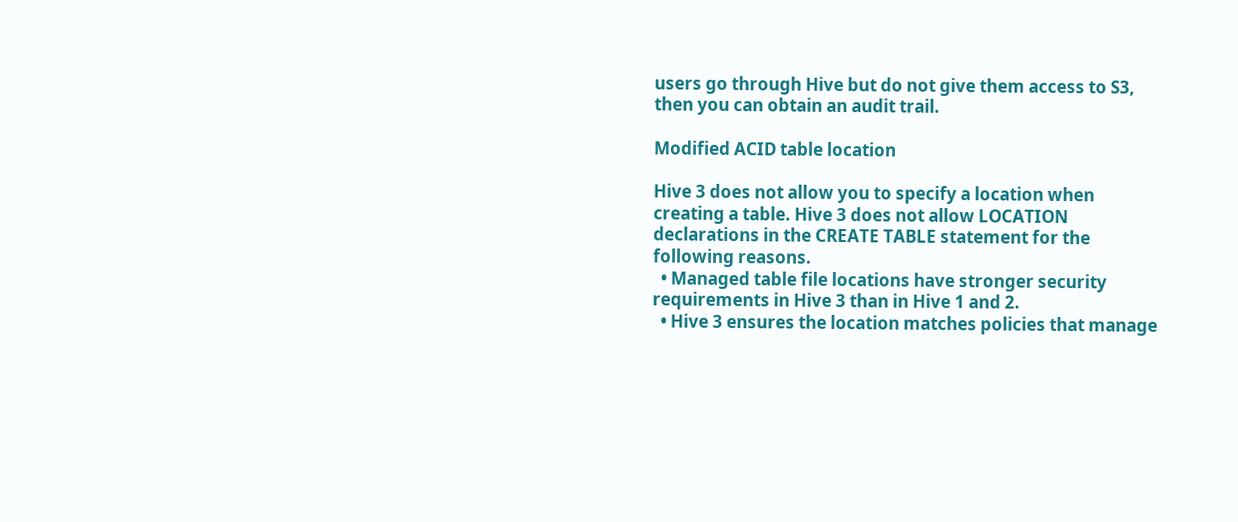users go through Hive but do not give them access to S3, then you can obtain an audit trail.

Modified ACID table location

Hive 3 does not allow you to specify a location when creating a table. Hive 3 does not allow LOCATION declarations in the CREATE TABLE statement for the following reasons.
  • Managed table file locations have stronger security requirements in Hive 3 than in Hive 1 and 2.
  • Hive 3 ensures the location matches policies that manage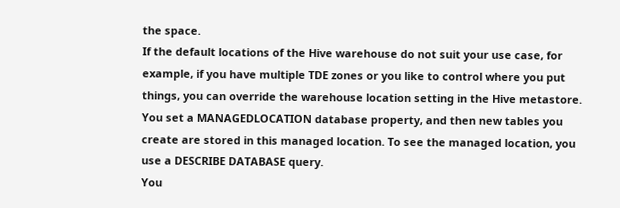the space.
If the default locations of the Hive warehouse do not suit your use case, for example, if you have multiple TDE zones or you like to control where you put things, you can override the warehouse location setting in the Hive metastore. You set a MANAGEDLOCATION database property, and then new tables you create are stored in this managed location. To see the managed location, you use a DESCRIBE DATABASE query.
You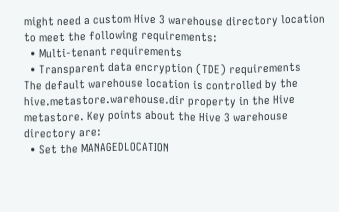might need a custom Hive 3 warehouse directory location to meet the following requirements:
  • Multi-tenant requirements
  • Transparent data encryption (TDE) requirements
The default warehouse location is controlled by the hive.metastore.warehouse.dir property in the Hive metastore. Key points about the Hive 3 warehouse directory are:
  • Set the MANAGEDLOCATION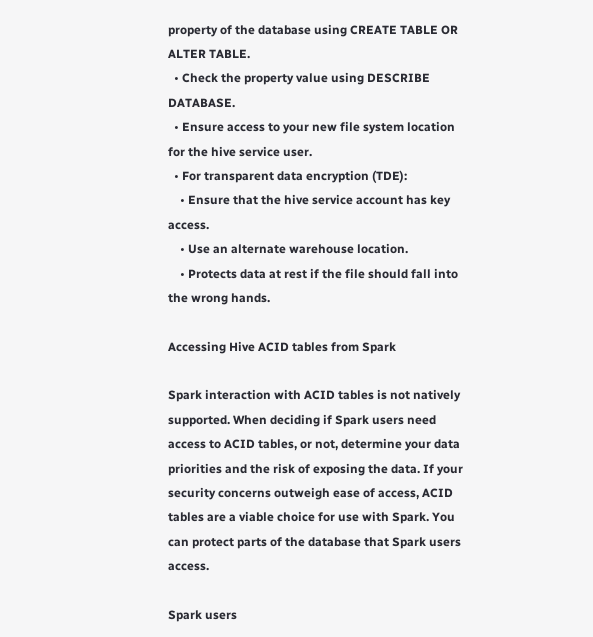property of the database using CREATE TABLE OR ALTER TABLE.
  • Check the property value using DESCRIBE DATABASE.
  • Ensure access to your new file system location for the hive service user.
  • For transparent data encryption (TDE):
    • Ensure that the hive service account has key access.
    • Use an alternate warehouse location.
    • Protects data at rest if the file should fall into the wrong hands.

Accessing Hive ACID tables from Spark

Spark interaction with ACID tables is not natively supported. When deciding if Spark users need access to ACID tables, or not, determine your data priorities and the risk of exposing the data. If your security concerns outweigh ease of access, ACID tables are a viable choice for use with Spark. You can protect parts of the database that Spark users access.

Spark users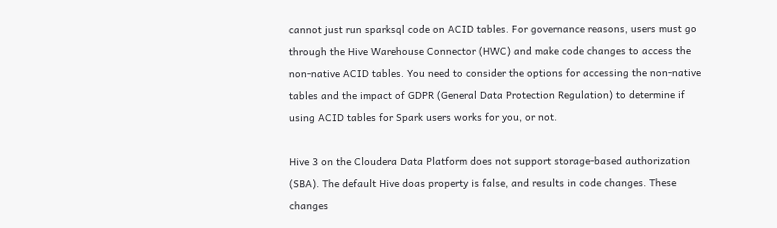cannot just run sparksql code on ACID tables. For governance reasons, users must go through the Hive Warehouse Connector (HWC) and make code changes to access the non-native ACID tables. You need to consider the options for accessing the non-native tables and the impact of GDPR (General Data Protection Regulation) to determine if using ACID tables for Spark users works for you, or not.

Hive 3 on the Cloudera Data Platform does not support storage-based authorization (SBA). The default Hive doas property is false, and results in code changes. These changes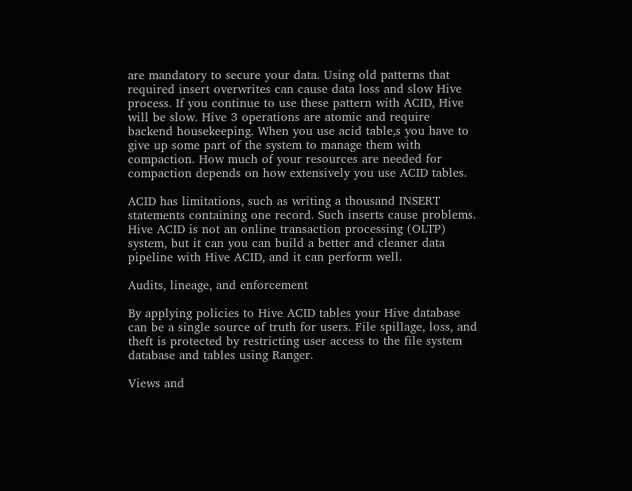are mandatory to secure your data. Using old patterns that required insert overwrites can cause data loss and slow Hive process. If you continue to use these pattern with ACID, Hive will be slow. Hive 3 operations are atomic and require backend housekeeping. When you use acid table,s you have to give up some part of the system to manage them with compaction. How much of your resources are needed for compaction depends on how extensively you use ACID tables.

ACID has limitations, such as writing a thousand INSERT statements containing one record. Such inserts cause problems. Hive ACID is not an online transaction processing (OLTP) system, but it can you can build a better and cleaner data pipeline with Hive ACID, and it can perform well.

Audits, lineage, and enforcement

By applying policies to Hive ACID tables your Hive database can be a single source of truth for users. File spillage, loss, and theft is protected by restricting user access to the file system database and tables using Ranger.

Views and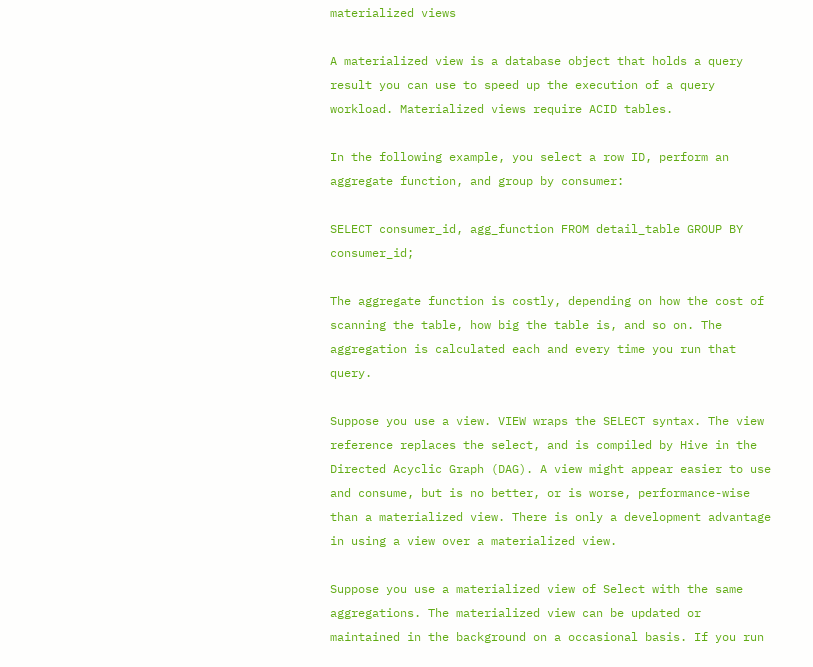materialized views

A materialized view is a database object that holds a query result you can use to speed up the execution of a query workload. Materialized views require ACID tables.

In the following example, you select a row ID, perform an aggregate function, and group by consumer:

SELECT consumer_id, agg_function FROM detail_table GROUP BY consumer_id;

The aggregate function is costly, depending on how the cost of scanning the table, how big the table is, and so on. The aggregation is calculated each and every time you run that query.

Suppose you use a view. VIEW wraps the SELECT syntax. The view reference replaces the select, and is compiled by Hive in the Directed Acyclic Graph (DAG). A view might appear easier to use and consume, but is no better, or is worse, performance-wise than a materialized view. There is only a development advantage in using a view over a materialized view.

Suppose you use a materialized view of Select with the same aggregations. The materialized view can be updated or maintained in the background on a occasional basis. If you run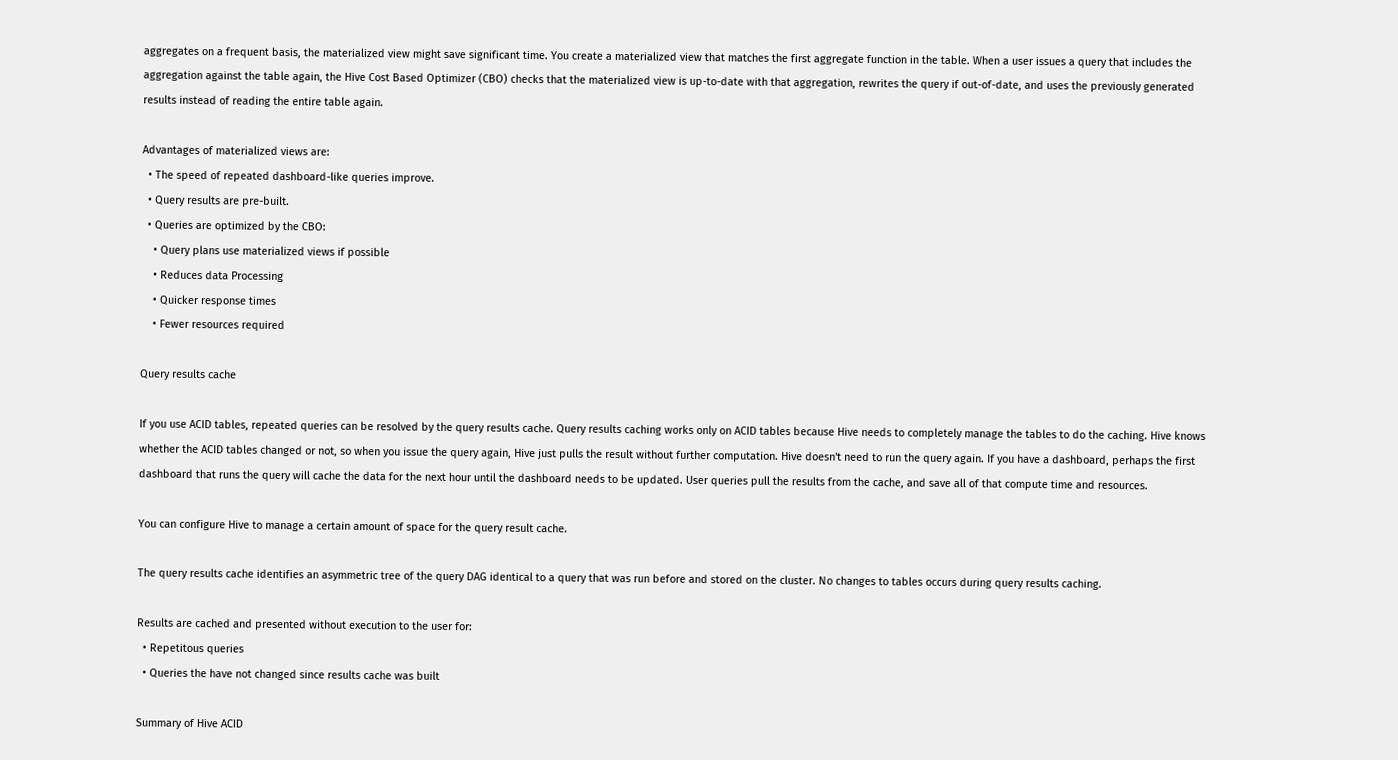aggregates on a frequent basis, the materialized view might save significant time. You create a materialized view that matches the first aggregate function in the table. When a user issues a query that includes the aggregation against the table again, the Hive Cost Based Optimizer (CBO) checks that the materialized view is up-to-date with that aggregation, rewrites the query if out-of-date, and uses the previously generated results instead of reading the entire table again.

Advantages of materialized views are:
  • The speed of repeated dashboard-like queries improve.
  • Query results are pre-built.
  • Queries are optimized by the CBO:
    • Query plans use materialized views if possible
    • Reduces data Processing
    • Quicker response times
    • Fewer resources required

Query results cache

If you use ACID tables, repeated queries can be resolved by the query results cache. Query results caching works only on ACID tables because Hive needs to completely manage the tables to do the caching. Hive knows whether the ACID tables changed or not, so when you issue the query again, Hive just pulls the result without further computation. Hive doesn't need to run the query again. If you have a dashboard, perhaps the first dashboard that runs the query will cache the data for the next hour until the dashboard needs to be updated. User queries pull the results from the cache, and save all of that compute time and resources.

You can configure Hive to manage a certain amount of space for the query result cache.

The query results cache identifies an asymmetric tree of the query DAG identical to a query that was run before and stored on the cluster. No changes to tables occurs during query results caching.

Results are cached and presented without execution to the user for:
  • Repetitous queries
  • Queries the have not changed since results cache was built

Summary of Hive ACID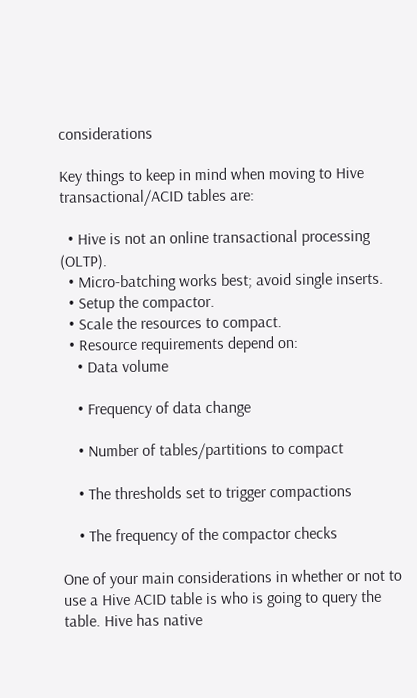considerations

Key things to keep in mind when moving to Hive transactional/ACID tables are:

  • Hive is not an online transactional processing (OLTP).
  • Micro-batching works best; avoid single inserts.
  • Setup the compactor.
  • Scale the resources to compact.
  • Resource requirements depend on:
    • Data volume

    • Frequency of data change

    • Number of tables/partitions to compact

    • The thresholds set to trigger compactions

    • The frequency of the compactor checks

One of your main considerations in whether or not to use a Hive ACID table is who is going to query the table. Hive has native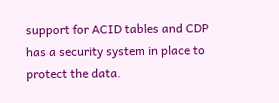support for ACID tables and CDP has a security system in place to protect the data.